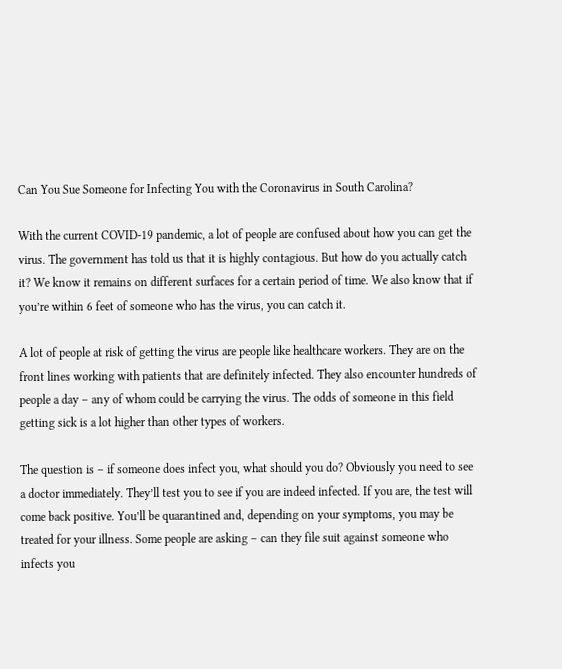Can You Sue Someone for Infecting You with the Coronavirus in South Carolina?

With the current COVID-19 pandemic, a lot of people are confused about how you can get the virus. The government has told us that it is highly contagious. But how do you actually catch it? We know it remains on different surfaces for a certain period of time. We also know that if you’re within 6 feet of someone who has the virus, you can catch it.

A lot of people at risk of getting the virus are people like healthcare workers. They are on the front lines working with patients that are definitely infected. They also encounter hundreds of people a day – any of whom could be carrying the virus. The odds of someone in this field getting sick is a lot higher than other types of workers.

The question is – if someone does infect you, what should you do? Obviously you need to see a doctor immediately. They’ll test you to see if you are indeed infected. If you are, the test will come back positive. You’ll be quarantined and, depending on your symptoms, you may be treated for your illness. Some people are asking – can they file suit against someone who infects you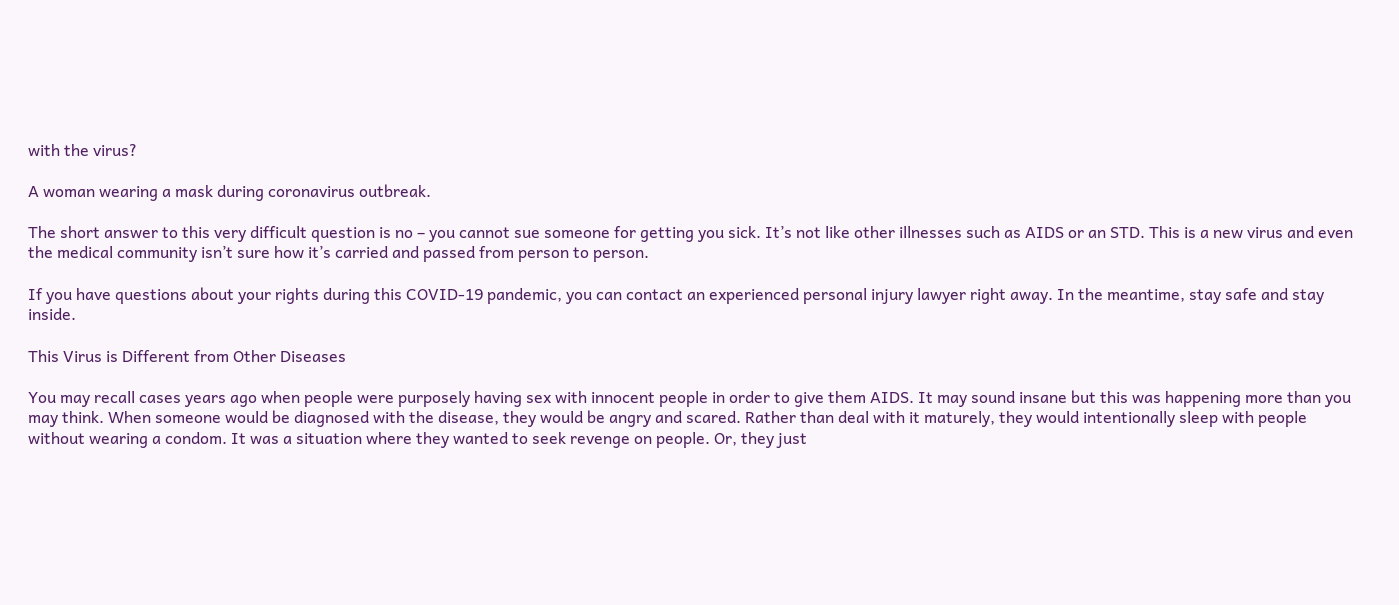with the virus?

A woman wearing a mask during coronavirus outbreak.

The short answer to this very difficult question is no – you cannot sue someone for getting you sick. It’s not like other illnesses such as AIDS or an STD. This is a new virus and even the medical community isn’t sure how it’s carried and passed from person to person.

If you have questions about your rights during this COVID-19 pandemic, you can contact an experienced personal injury lawyer right away. In the meantime, stay safe and stay inside.

This Virus is Different from Other Diseases

You may recall cases years ago when people were purposely having sex with innocent people in order to give them AIDS. It may sound insane but this was happening more than you may think. When someone would be diagnosed with the disease, they would be angry and scared. Rather than deal with it maturely, they would intentionally sleep with people without wearing a condom. It was a situation where they wanted to seek revenge on people. Or, they just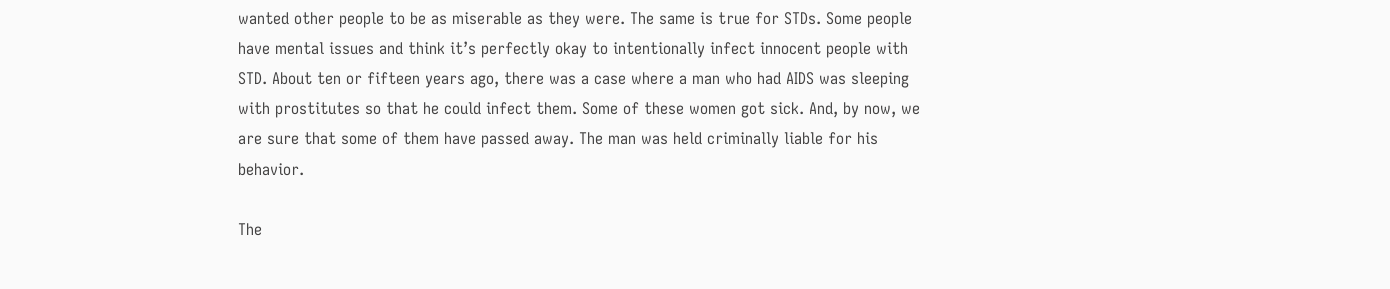wanted other people to be as miserable as they were. The same is true for STDs. Some people have mental issues and think it’s perfectly okay to intentionally infect innocent people with STD. About ten or fifteen years ago, there was a case where a man who had AIDS was sleeping with prostitutes so that he could infect them. Some of these women got sick. And, by now, we are sure that some of them have passed away. The man was held criminally liable for his behavior.

The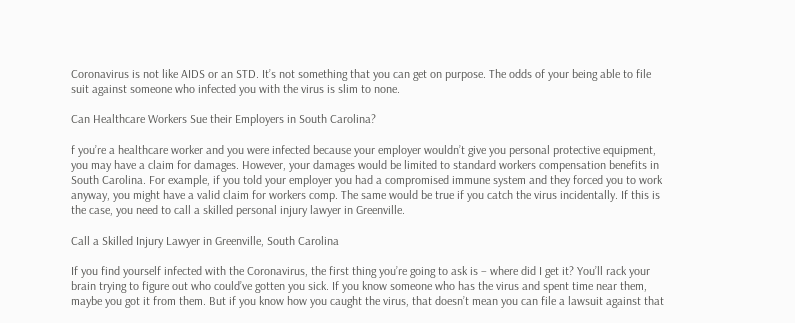Coronavirus is not like AIDS or an STD. It’s not something that you can get on purpose. The odds of your being able to file suit against someone who infected you with the virus is slim to none.

Can Healthcare Workers Sue their Employers in South Carolina?

f you’re a healthcare worker and you were infected because your employer wouldn’t give you personal protective equipment, you may have a claim for damages. However, your damages would be limited to standard workers compensation benefits in South Carolina. For example, if you told your employer you had a compromised immune system and they forced you to work anyway, you might have a valid claim for workers comp. The same would be true if you catch the virus incidentally. If this is the case, you need to call a skilled personal injury lawyer in Greenville.

Call a Skilled Injury Lawyer in Greenville, South Carolina

If you find yourself infected with the Coronavirus, the first thing you’re going to ask is – where did I get it? You’ll rack your brain trying to figure out who could’ve gotten you sick. If you know someone who has the virus and spent time near them, maybe you got it from them. But if you know how you caught the virus, that doesn’t mean you can file a lawsuit against that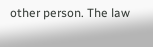other person. The law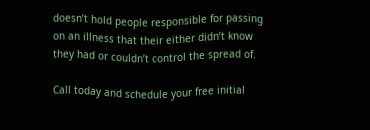doesn’t hold people responsible for passing on an illness that their either didn’t know they had or couldn’t control the spread of.

Call today and schedule your free initial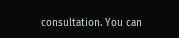consultation. You can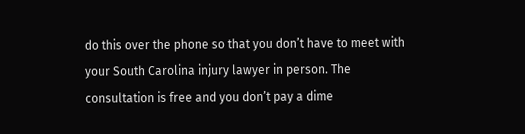do this over the phone so that you don’t have to meet with your South Carolina injury lawyer in person. The consultation is free and you don’t pay a dime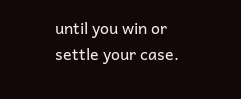until you win or settle your case.